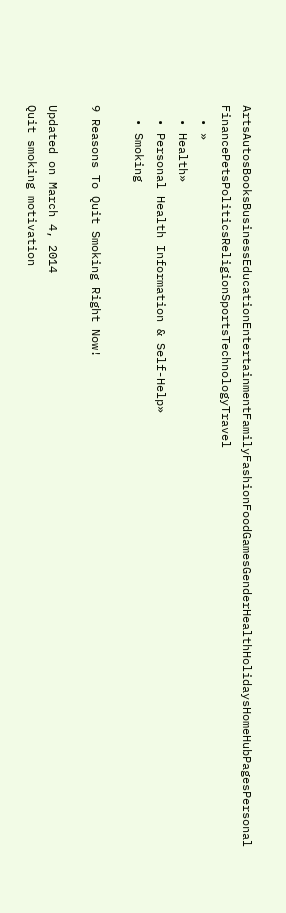ArtsAutosBooksBusinessEducationEntertainmentFamilyFashionFoodGamesGenderHealthHolidaysHomeHubPagesPersonal FinancePetsPoliticsReligionSportsTechnologyTravel
  • »
  • Health»
  • Personal Health Information & Self-Help»
  • Smoking

9 Reasons To Quit Smoking Right Now!

Updated on March 4, 2014
Quit smoking motivation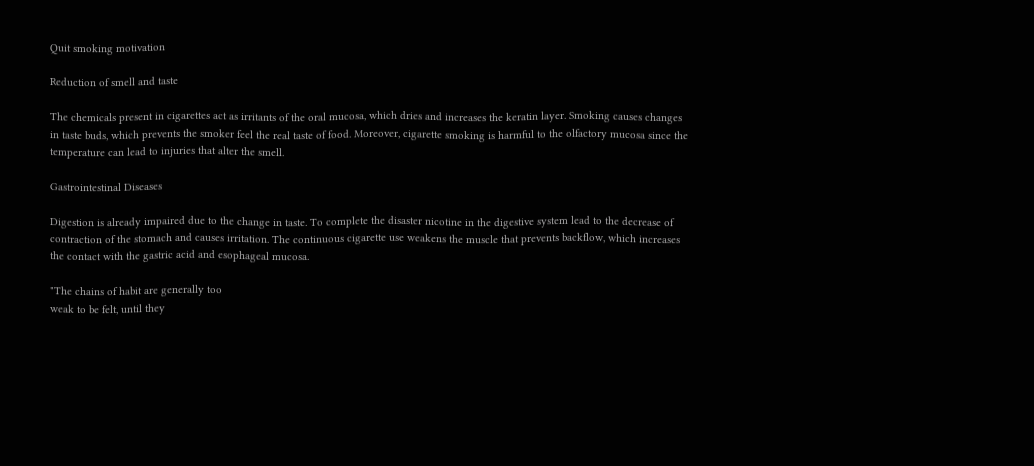Quit smoking motivation

Reduction of smell and taste

The chemicals present in cigarettes act as irritants of the oral mucosa, which dries and increases the keratin layer. Smoking causes changes in taste buds, which prevents the smoker feel the real taste of food. Moreover, cigarette smoking is harmful to the olfactory mucosa since the temperature can lead to injuries that alter the smell.

Gastrointestinal Diseases

Digestion is already impaired due to the change in taste. To complete the disaster nicotine in the digestive system lead to the decrease of contraction of the stomach and causes irritation. The continuous cigarette use weakens the muscle that prevents backflow, which increases the contact with the gastric acid and esophageal mucosa.

"The chains of habit are generally too
weak to be felt, until they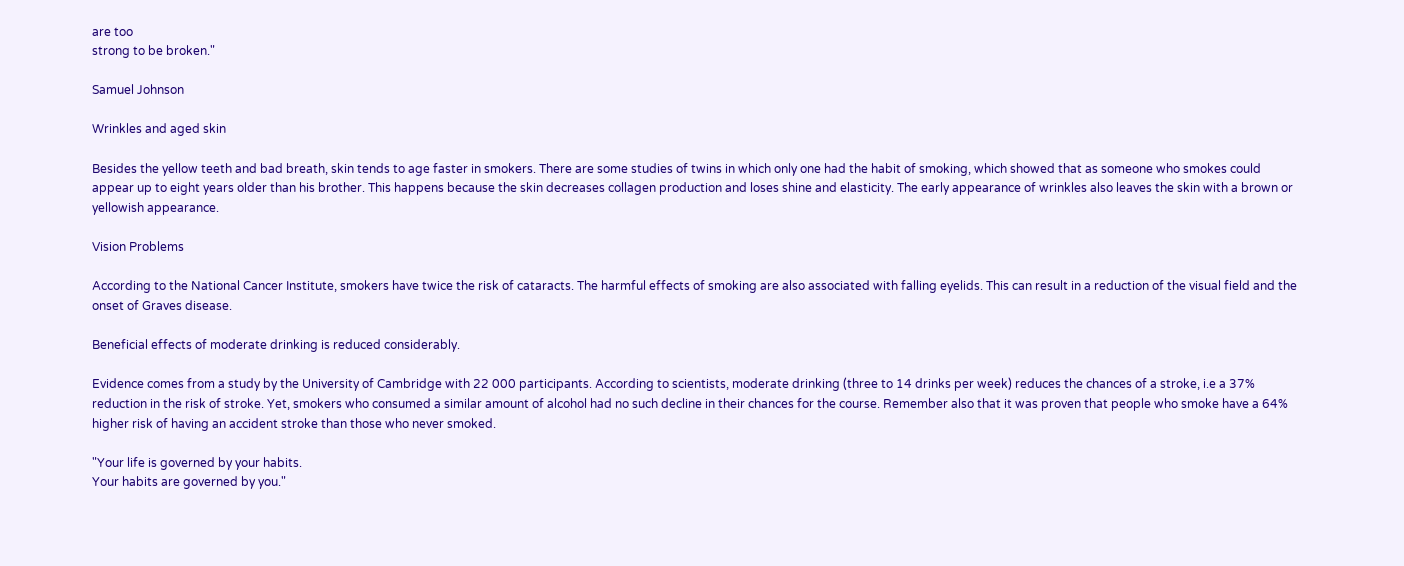are too
strong to be broken."

Samuel Johnson

Wrinkles and aged skin

Besides the yellow teeth and bad breath, skin tends to age faster in smokers. There are some studies of twins in which only one had the habit of smoking, which showed that as someone who smokes could appear up to eight years older than his brother. This happens because the skin decreases collagen production and loses shine and elasticity. The early appearance of wrinkles also leaves the skin with a brown or yellowish appearance.

Vision Problems

According to the National Cancer Institute, smokers have twice the risk of cataracts. The harmful effects of smoking are also associated with falling eyelids. This can result in a reduction of the visual field and the onset of Graves disease.

Beneficial effects of moderate drinking is reduced considerably.

Evidence comes from a study by the University of Cambridge with 22 000 participants. According to scientists, moderate drinking (three to 14 drinks per week) reduces the chances of a stroke, i.e a 37% reduction in the risk of stroke. Yet, smokers who consumed a similar amount of alcohol had no such decline in their chances for the course. Remember also that it was proven that people who smoke have a 64% higher risk of having an accident stroke than those who never smoked.

"Your life is governed by your habits.
Your habits are governed by you."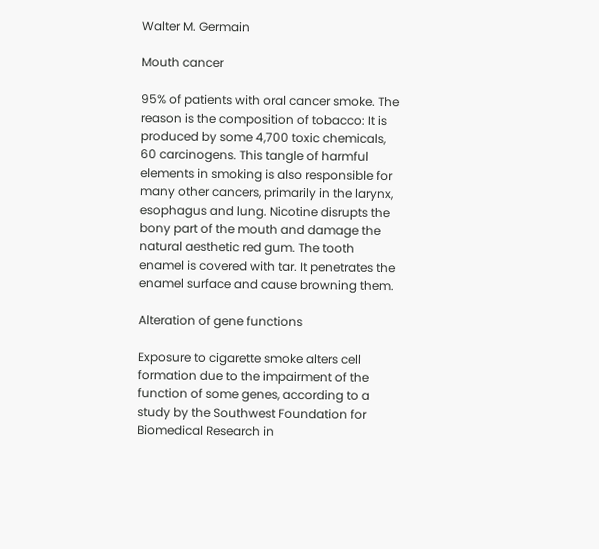Walter M. Germain

Mouth cancer

95% of patients with oral cancer smoke. The reason is the composition of tobacco: It is produced by some 4,700 toxic chemicals, 60 carcinogens. This tangle of harmful elements in smoking is also responsible for many other cancers, primarily in the larynx, esophagus and lung. Nicotine disrupts the bony part of the mouth and damage the natural aesthetic red gum. The tooth enamel is covered with tar. It penetrates the enamel surface and cause browning them.

Alteration of gene functions

Exposure to cigarette smoke alters cell formation due to the impairment of the function of some genes, according to a study by the Southwest Foundation for Biomedical Research in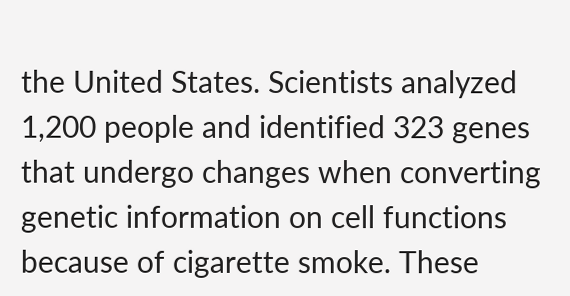the United States. Scientists analyzed 1,200 people and identified 323 genes that undergo changes when converting genetic information on cell functions because of cigarette smoke. These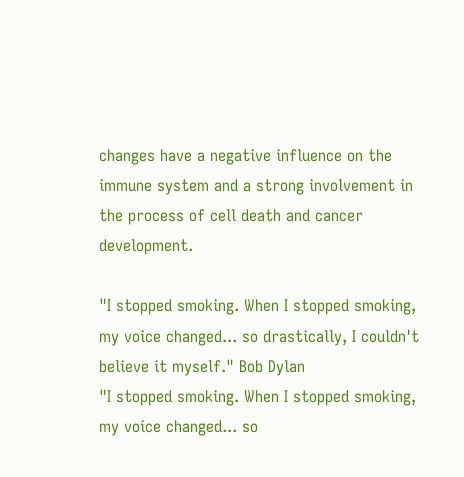changes have a negative influence on the immune system and a strong involvement in the process of cell death and cancer development.

"I stopped smoking. When I stopped smoking, my voice changed... so drastically, I couldn't believe it myself." Bob Dylan
"I stopped smoking. When I stopped smoking, my voice changed... so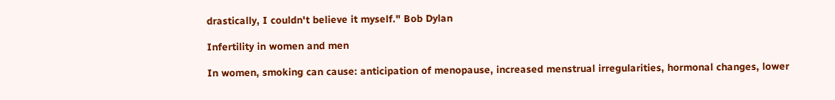drastically, I couldn't believe it myself." Bob Dylan

Infertility in women and men

In women, smoking can cause: anticipation of menopause, increased menstrual irregularities, hormonal changes, lower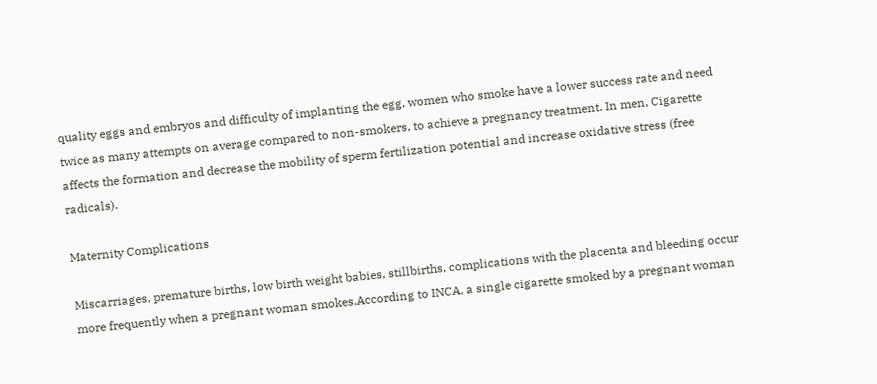quality eggs and embryos and difficulty of implanting the egg, women who smoke have a lower success rate and need twice as many attempts on average compared to non-smokers, to achieve a pregnancy treatment. In men, Cigarette affects the formation and decrease the mobility of sperm fertilization potential and increase oxidative stress (free radicals).

Maternity Complications

Miscarriages, premature births, low birth weight babies, stillbirths, complications with the placenta and bleeding occur more frequently when a pregnant woman smokes.According to INCA, a single cigarette smoked by a pregnant woman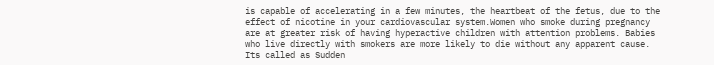is capable of accelerating in a few minutes, the heartbeat of the fetus, due to the effect of nicotine in your cardiovascular system.Women who smoke during pregnancy are at greater risk of having hyperactive children with attention problems. Babies who live directly with smokers are more likely to die without any apparent cause. Its called as Sudden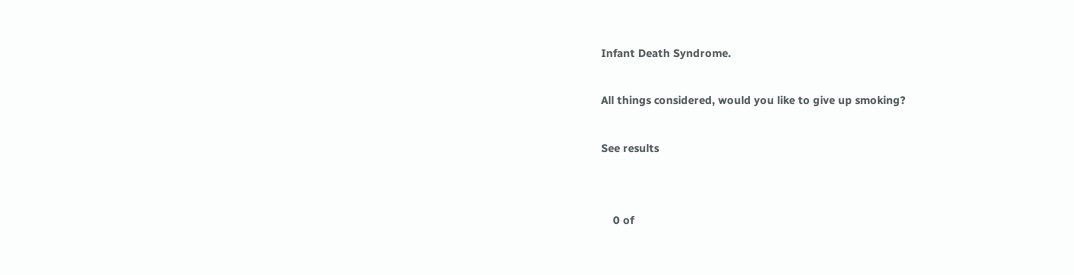Infant Death Syndrome.

All things considered, would you like to give up smoking?

See results


    0 of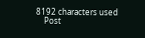8192 characters used
    Post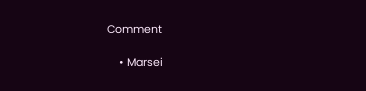Comment

    • Marsei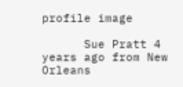profile image

      Sue Pratt 4 years ago from New Orleans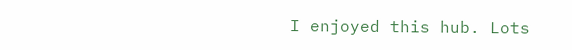I enjoyed this hub. Lots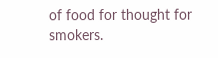of food for thought for smokers.